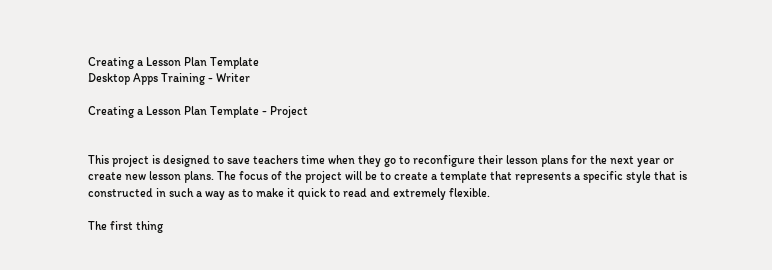Creating a Lesson Plan Template
Desktop Apps Training - Writer

Creating a Lesson Plan Template - Project


This project is designed to save teachers time when they go to reconfigure their lesson plans for the next year or create new lesson plans. The focus of the project will be to create a template that represents a specific style that is constructed in such a way as to make it quick to read and extremely flexible.

The first thing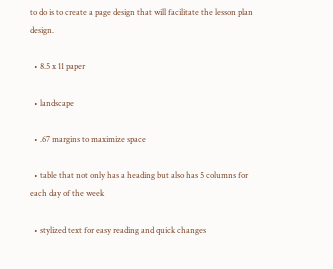to do is to create a page design that will facilitate the lesson plan design.

  • 8.5 x 11 paper

  • landscape

  • .67 margins to maximize space

  • table that not only has a heading but also has 5 columns for each day of the week

  • stylized text for easy reading and quick changes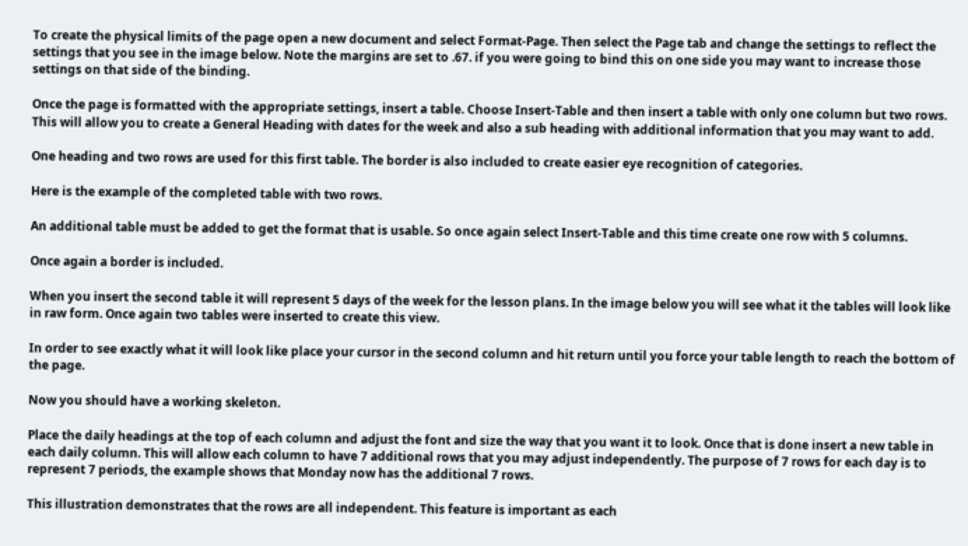To create the physical limits of the page open a new document and select Format-Page. Then select the Page tab and change the settings to reflect the settings that you see in the image below. Note the margins are set to .67. if you were going to bind this on one side you may want to increase those settings on that side of the binding.

Once the page is formatted with the appropriate settings, insert a table. Choose Insert-Table and then insert a table with only one column but two rows. This will allow you to create a General Heading with dates for the week and also a sub heading with additional information that you may want to add.

One heading and two rows are used for this first table. The border is also included to create easier eye recognition of categories.

Here is the example of the completed table with two rows.

An additional table must be added to get the format that is usable. So once again select Insert-Table and this time create one row with 5 columns.

Once again a border is included.

When you insert the second table it will represent 5 days of the week for the lesson plans. In the image below you will see what it the tables will look like in raw form. Once again two tables were inserted to create this view.

In order to see exactly what it will look like place your cursor in the second column and hit return until you force your table length to reach the bottom of the page.

Now you should have a working skeleton.

Place the daily headings at the top of each column and adjust the font and size the way that you want it to look. Once that is done insert a new table in each daily column. This will allow each column to have 7 additional rows that you may adjust independently. The purpose of 7 rows for each day is to represent 7 periods, the example shows that Monday now has the additional 7 rows.

This illustration demonstrates that the rows are all independent. This feature is important as each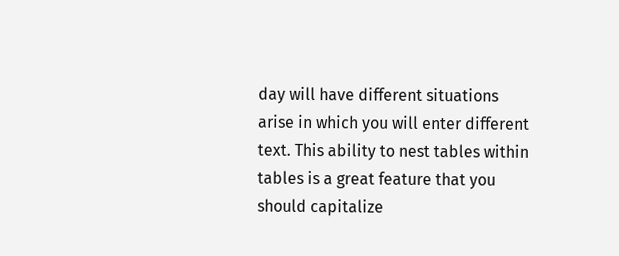day will have different situations arise in which you will enter different text. This ability to nest tables within tables is a great feature that you should capitalize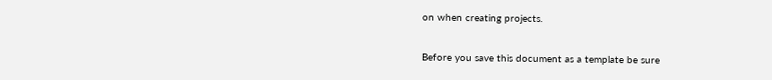on when creating projects.

Before you save this document as a template be sure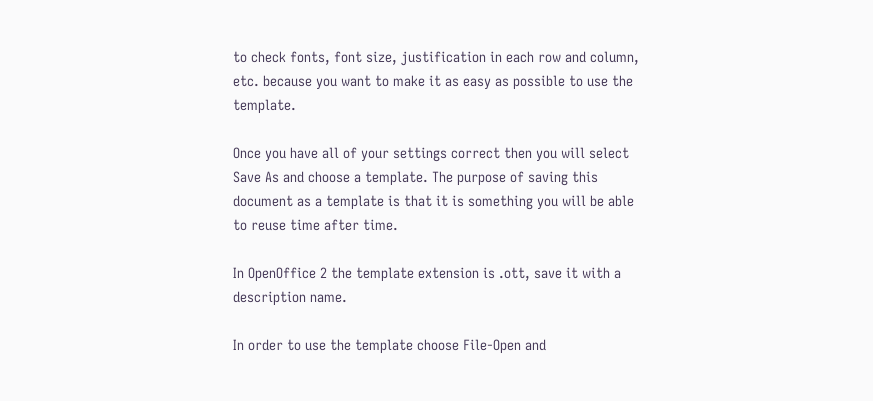to check fonts, font size, justification in each row and column, etc. because you want to make it as easy as possible to use the template.

Once you have all of your settings correct then you will select Save As and choose a template. The purpose of saving this document as a template is that it is something you will be able to reuse time after time.

In OpenOffice 2 the template extension is .ott, save it with a description name.

In order to use the template choose File-Open and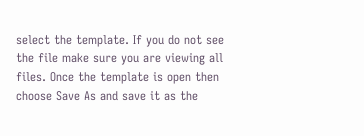select the template. If you do not see the file make sure you are viewing all files. Once the template is open then choose Save As and save it as the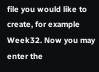file you would like to create, for example Week32. Now you may enter the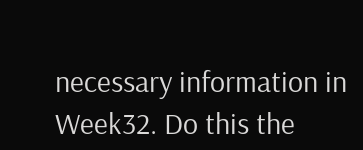necessary information in Week32. Do this the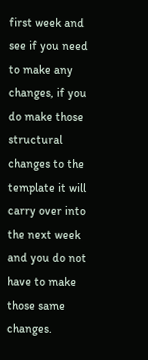first week and see if you need to make any changes, if you do make those structural changes to the template it will carry over into the next week and you do not have to make those same changes.